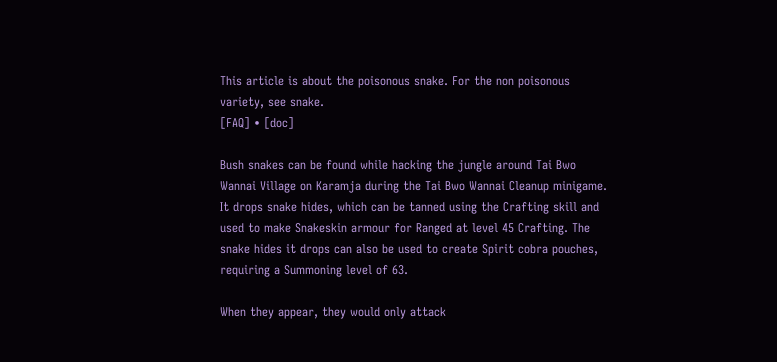This article is about the poisonous snake. For the non poisonous variety, see snake.
[FAQ] • [doc]

Bush snakes can be found while hacking the jungle around Tai Bwo Wannai Village on Karamja during the Tai Bwo Wannai Cleanup minigame. It drops snake hides, which can be tanned using the Crafting skill and used to make Snakeskin armour for Ranged at level 45 Crafting. The snake hides it drops can also be used to create Spirit cobra pouches, requiring a Summoning level of 63.

When they appear, they would only attack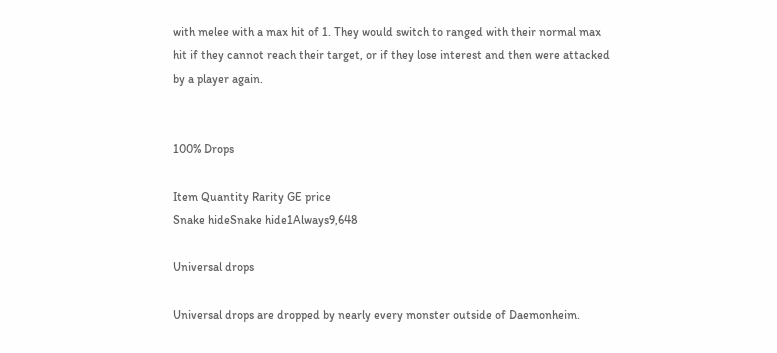with melee with a max hit of 1. They would switch to ranged with their normal max hit if they cannot reach their target, or if they lose interest and then were attacked by a player again.


100% Drops

Item Quantity Rarity GE price
Snake hideSnake hide1Always9,648

Universal drops

Universal drops are dropped by nearly every monster outside of Daemonheim.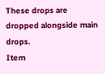These drops are dropped alongside main drops.
Item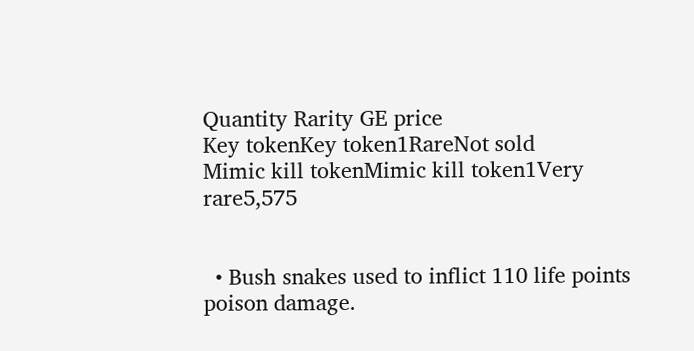Quantity Rarity GE price
Key tokenKey token1RareNot sold
Mimic kill tokenMimic kill token1Very rare5,575


  • Bush snakes used to inflict 110 life points poison damage.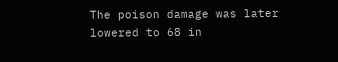The poison damage was later lowered to 68 in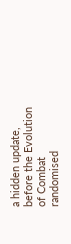a hidden update, before the Evolution of Combat randomised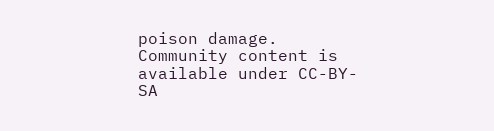poison damage.
Community content is available under CC-BY-SA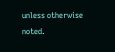unless otherwise noted.